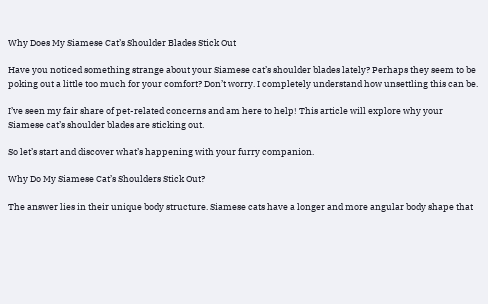Why Does My Siamese Cat’s Shoulder Blades Stick Out

Have you noticed something strange about your Siamese cat’s shoulder blades lately? Perhaps they seem to be poking out a little too much for your comfort? Don’t worry. I completely understand how unsettling this can be.

I’ve seen my fair share of pet-related concerns and am here to help! This article will explore why your Siamese cat’s shoulder blades are sticking out.

So let’s start and discover what’s happening with your furry companion.

Why Do My Siamese Cat’s Shoulders Stick Out?

The answer lies in their unique body structure. Siamese cats have a longer and more angular body shape that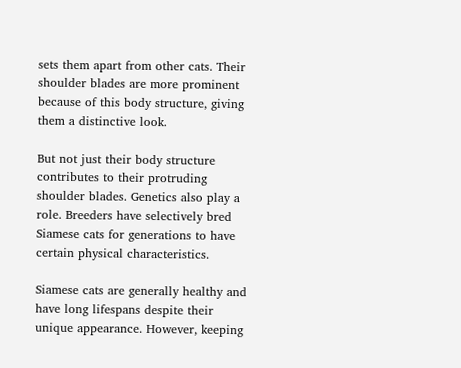sets them apart from other cats. Their shoulder blades are more prominent because of this body structure, giving them a distinctive look.

But not just their body structure contributes to their protruding shoulder blades. Genetics also play a role. Breeders have selectively bred Siamese cats for generations to have certain physical characteristics.

Siamese cats are generally healthy and have long lifespans despite their unique appearance. However, keeping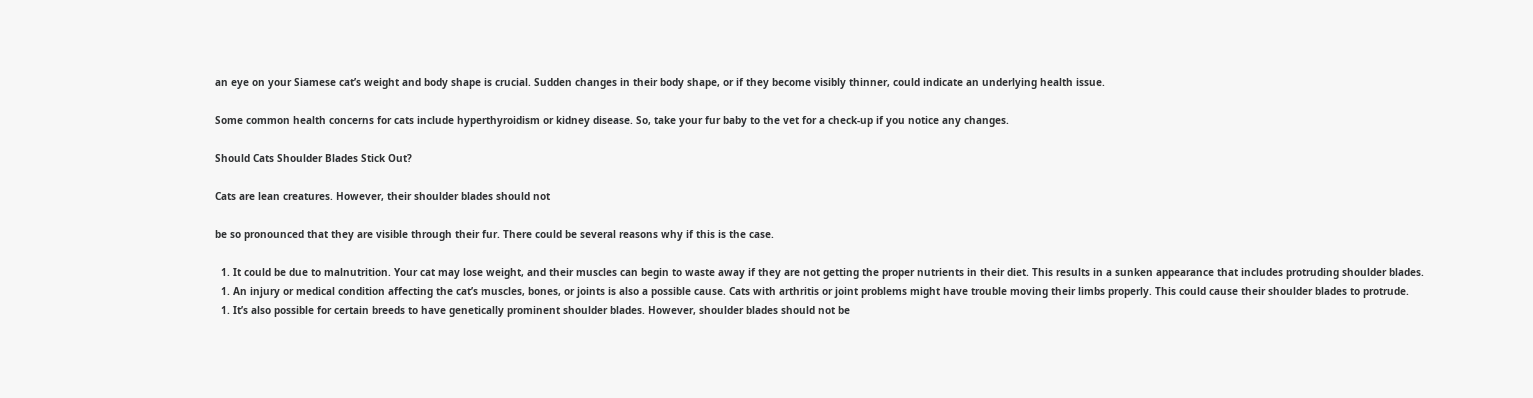an eye on your Siamese cat’s weight and body shape is crucial. Sudden changes in their body shape, or if they become visibly thinner, could indicate an underlying health issue.

Some common health concerns for cats include hyperthyroidism or kidney disease. So, take your fur baby to the vet for a check-up if you notice any changes.

Should Cats Shoulder Blades Stick Out?

Cats are lean creatures. However, their shoulder blades should not

be so pronounced that they are visible through their fur. There could be several reasons why if this is the case.

  1. It could be due to malnutrition. Your cat may lose weight, and their muscles can begin to waste away if they are not getting the proper nutrients in their diet. This results in a sunken appearance that includes protruding shoulder blades.
  1. An injury or medical condition affecting the cat’s muscles, bones, or joints is also a possible cause. Cats with arthritis or joint problems might have trouble moving their limbs properly. This could cause their shoulder blades to protrude.
  1. It’s also possible for certain breeds to have genetically prominent shoulder blades. However, shoulder blades should not be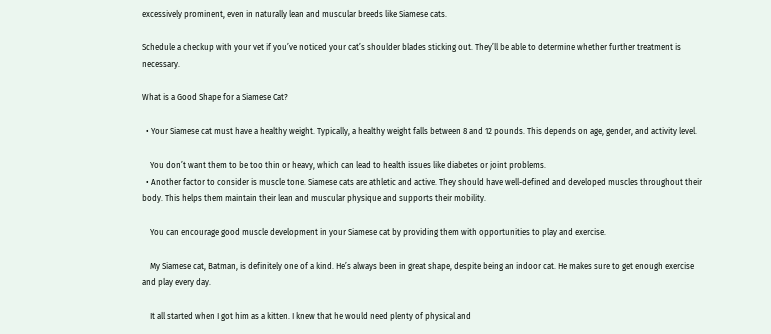excessively prominent, even in naturally lean and muscular breeds like Siamese cats.

Schedule a checkup with your vet if you’ve noticed your cat’s shoulder blades sticking out. They’ll be able to determine whether further treatment is necessary.

What is a Good Shape for a Siamese Cat?

  • Your Siamese cat must have a healthy weight. Typically, a healthy weight falls between 8 and 12 pounds. This depends on age, gender, and activity level.

    You don’t want them to be too thin or heavy, which can lead to health issues like diabetes or joint problems.
  • Another factor to consider is muscle tone. Siamese cats are athletic and active. They should have well-defined and developed muscles throughout their body. This helps them maintain their lean and muscular physique and supports their mobility.

    You can encourage good muscle development in your Siamese cat by providing them with opportunities to play and exercise.

    My Siamese cat, Batman, is definitely one of a kind. He’s always been in great shape, despite being an indoor cat. He makes sure to get enough exercise and play every day.

    It all started when I got him as a kitten. I knew that he would need plenty of physical and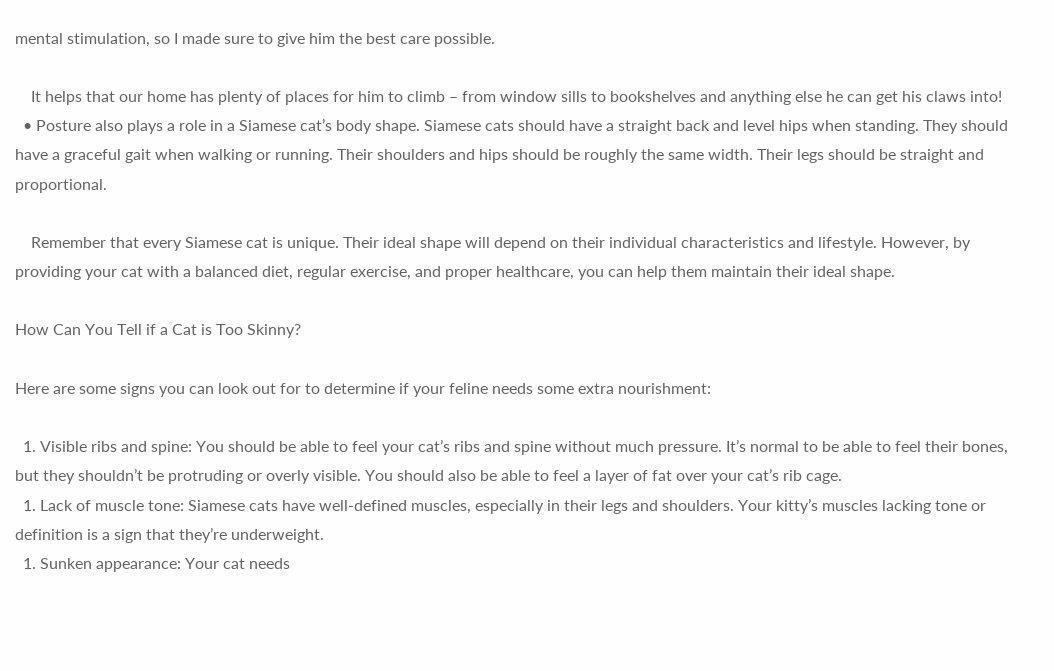mental stimulation, so I made sure to give him the best care possible.

    It helps that our home has plenty of places for him to climb – from window sills to bookshelves and anything else he can get his claws into!
  • Posture also plays a role in a Siamese cat’s body shape. Siamese cats should have a straight back and level hips when standing. They should have a graceful gait when walking or running. Their shoulders and hips should be roughly the same width. Their legs should be straight and proportional.

    Remember that every Siamese cat is unique. Their ideal shape will depend on their individual characteristics and lifestyle. However, by providing your cat with a balanced diet, regular exercise, and proper healthcare, you can help them maintain their ideal shape.

How Can You Tell if a Cat is Too Skinny?

Here are some signs you can look out for to determine if your feline needs some extra nourishment:

  1. Visible ribs and spine: You should be able to feel your cat’s ribs and spine without much pressure. It’s normal to be able to feel their bones, but they shouldn’t be protruding or overly visible. You should also be able to feel a layer of fat over your cat’s rib cage.
  1. Lack of muscle tone: Siamese cats have well-defined muscles, especially in their legs and shoulders. Your kitty’s muscles lacking tone or definition is a sign that they’re underweight.
  1. Sunken appearance: Your cat needs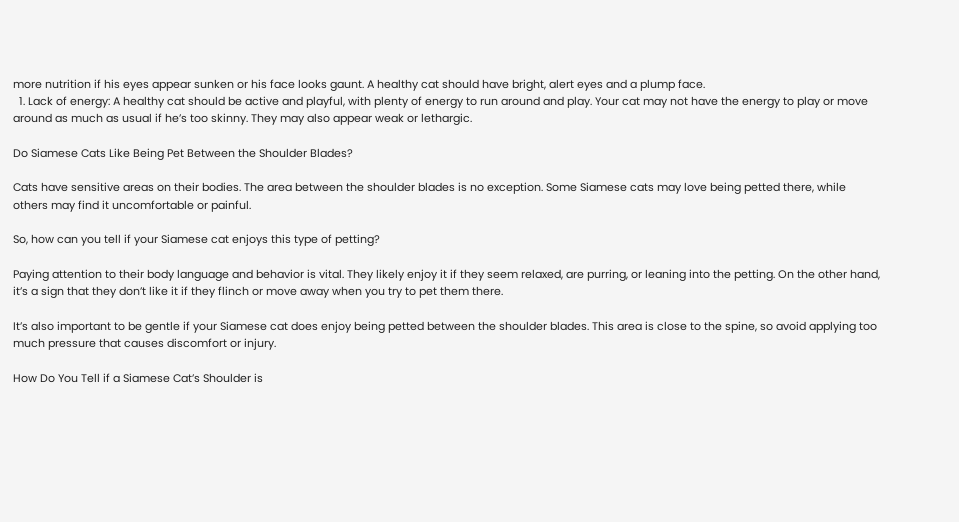more nutrition if his eyes appear sunken or his face looks gaunt. A healthy cat should have bright, alert eyes and a plump face.
  1. Lack of energy: A healthy cat should be active and playful, with plenty of energy to run around and play. Your cat may not have the energy to play or move around as much as usual if he’s too skinny. They may also appear weak or lethargic.

Do Siamese Cats Like Being Pet Between the Shoulder Blades?

Cats have sensitive areas on their bodies. The area between the shoulder blades is no exception. Some Siamese cats may love being petted there, while others may find it uncomfortable or painful.

So, how can you tell if your Siamese cat enjoys this type of petting?

Paying attention to their body language and behavior is vital. They likely enjoy it if they seem relaxed, are purring, or leaning into the petting. On the other hand, it’s a sign that they don’t like it if they flinch or move away when you try to pet them there.

It’s also important to be gentle if your Siamese cat does enjoy being petted between the shoulder blades. This area is close to the spine, so avoid applying too much pressure that causes discomfort or injury.

How Do You Tell if a Siamese Cat’s Shoulder is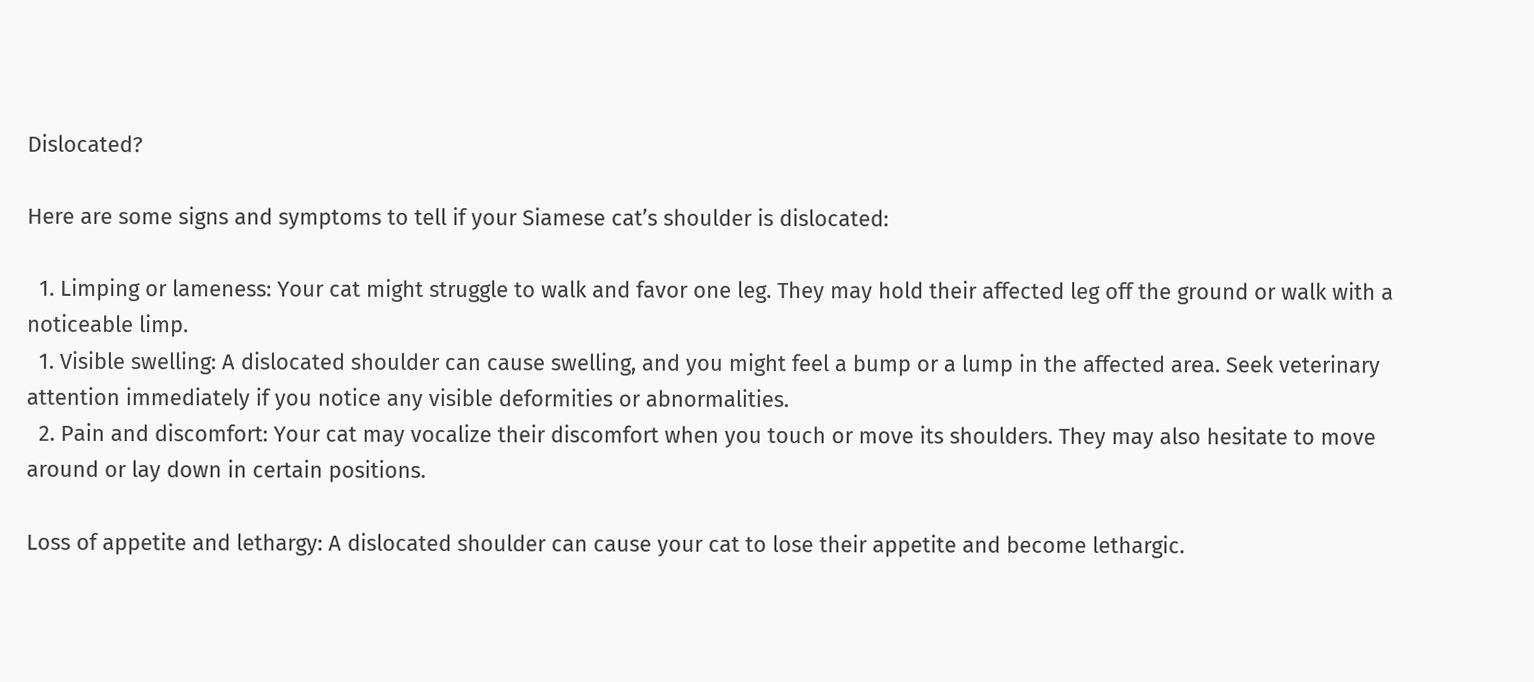Dislocated?

Here are some signs and symptoms to tell if your Siamese cat’s shoulder is dislocated:

  1. Limping or lameness: Your cat might struggle to walk and favor one leg. They may hold their affected leg off the ground or walk with a noticeable limp.
  1. Visible swelling: A dislocated shoulder can cause swelling, and you might feel a bump or a lump in the affected area. Seek veterinary attention immediately if you notice any visible deformities or abnormalities.
  2. Pain and discomfort: Your cat may vocalize their discomfort when you touch or move its shoulders. They may also hesitate to move around or lay down in certain positions.

Loss of appetite and lethargy: A dislocated shoulder can cause your cat to lose their appetite and become lethargic.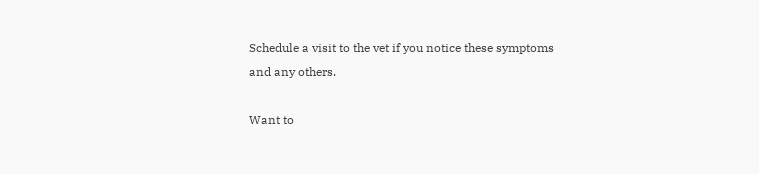Schedule a visit to the vet if you notice these symptoms and any others.

Want to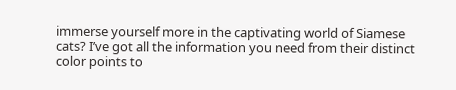immerse yourself more in the captivating world of Siamese cats? I’ve got all the information you need from their distinct color points to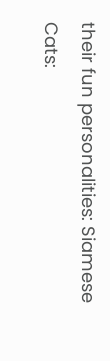their fun personalities: Siamese Cats: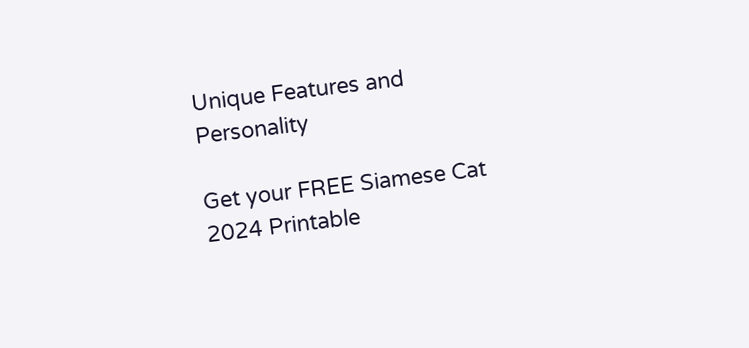Unique Features and Personality

Get your FREE Siamese Cat 2024 Printable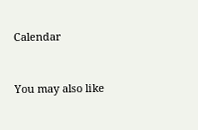Calendar


You may also like